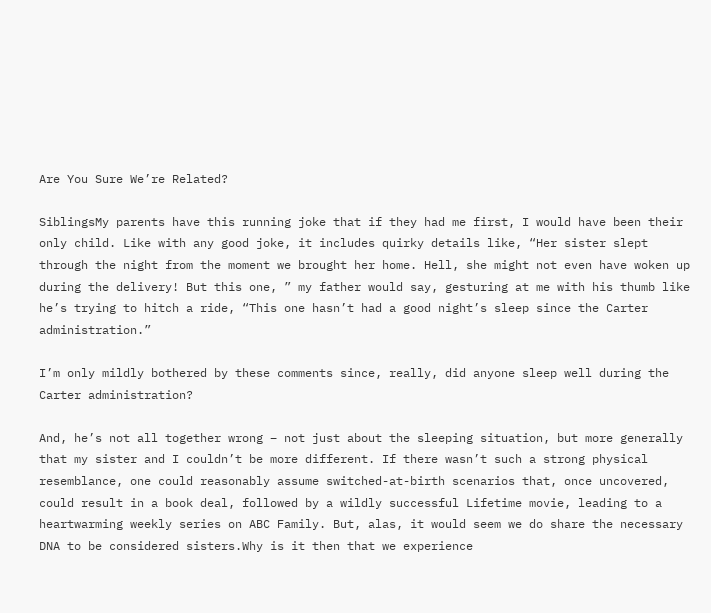Are You Sure We’re Related?

SiblingsMy parents have this running joke that if they had me first, I would have been their only child. Like with any good joke, it includes quirky details like, “Her sister slept through the night from the moment we brought her home. Hell, she might not even have woken up during the delivery! But this one, ” my father would say, gesturing at me with his thumb like he’s trying to hitch a ride, “This one hasn’t had a good night’s sleep since the Carter administration.”

I’m only mildly bothered by these comments since, really, did anyone sleep well during the Carter administration?

And, he’s not all together wrong – not just about the sleeping situation, but more generally that my sister and I couldn’t be more different. If there wasn’t such a strong physical resemblance, one could reasonably assume switched-at-birth scenarios that, once uncovered, could result in a book deal, followed by a wildly successful Lifetime movie, leading to a heartwarming weekly series on ABC Family. But, alas, it would seem we do share the necessary DNA to be considered sisters.Why is it then that we experience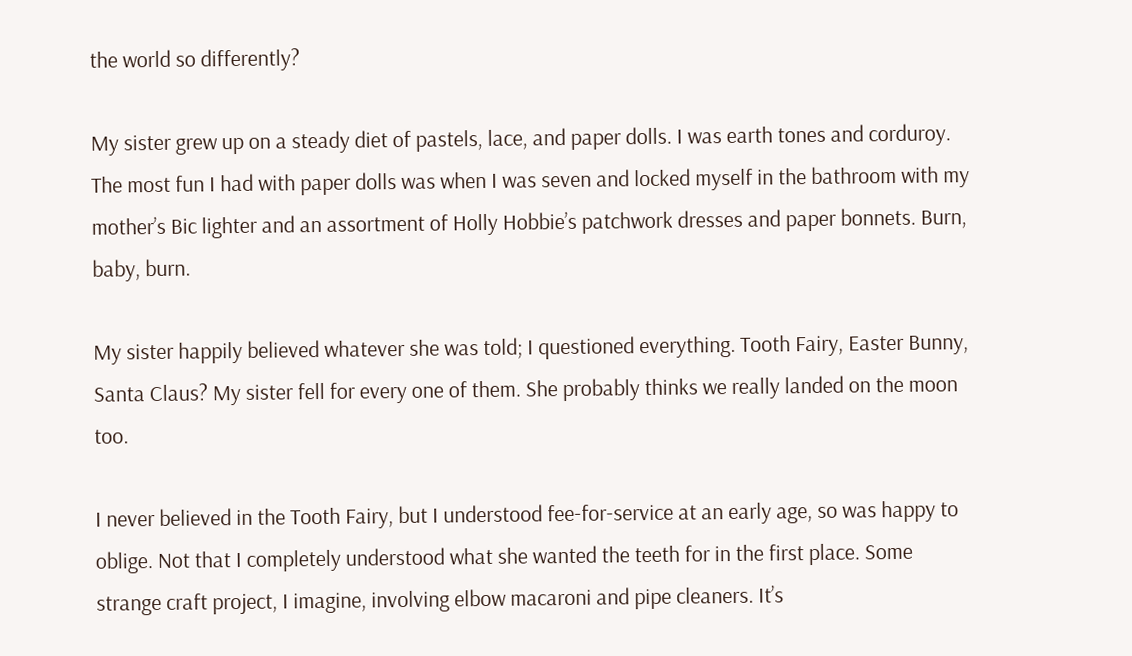the world so differently?

My sister grew up on a steady diet of pastels, lace, and paper dolls. I was earth tones and corduroy. The most fun I had with paper dolls was when I was seven and locked myself in the bathroom with my mother’s Bic lighter and an assortment of Holly Hobbie’s patchwork dresses and paper bonnets. Burn, baby, burn.

My sister happily believed whatever she was told; I questioned everything. Tooth Fairy, Easter Bunny, Santa Claus? My sister fell for every one of them. She probably thinks we really landed on the moon too.

I never believed in the Tooth Fairy, but I understood fee-for-service at an early age, so was happy to oblige. Not that I completely understood what she wanted the teeth for in the first place. Some strange craft project, I imagine, involving elbow macaroni and pipe cleaners. It’s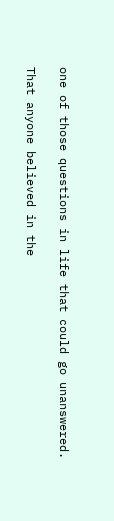one of those questions in life that could go unanswered.

That anyone believed in the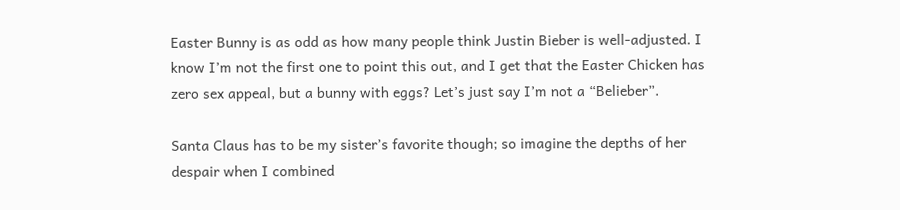Easter Bunny is as odd as how many people think Justin Bieber is well-adjusted. I know I’m not the first one to point this out, and I get that the Easter Chicken has zero sex appeal, but a bunny with eggs? Let’s just say I’m not a “Belieber”.

Santa Claus has to be my sister’s favorite though; so imagine the depths of her despair when I combined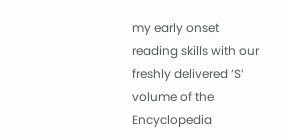my early onset reading skills with our freshly delivered ‘S’ volume of the Encyclopedia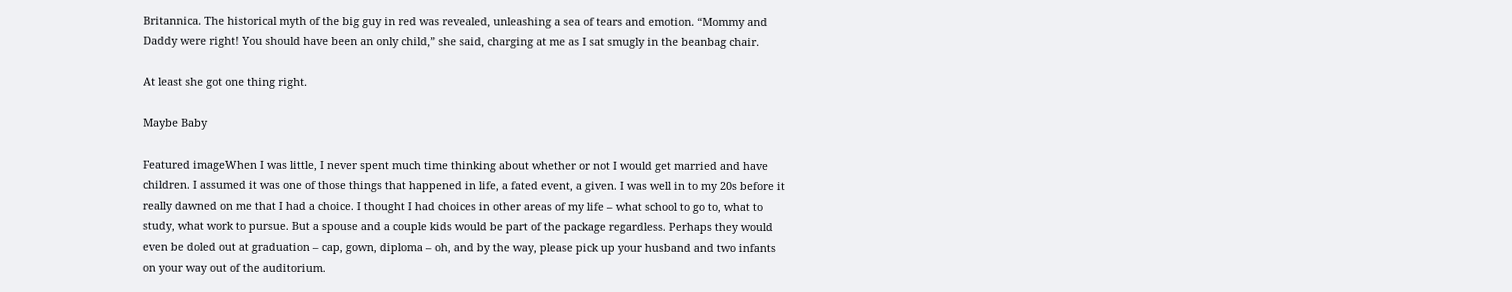Britannica. The historical myth of the big guy in red was revealed, unleashing a sea of tears and emotion. “Mommy and Daddy were right! You should have been an only child,” she said, charging at me as I sat smugly in the beanbag chair.

At least she got one thing right.

Maybe Baby

Featured imageWhen I was little, I never spent much time thinking about whether or not I would get married and have children. I assumed it was one of those things that happened in life, a fated event, a given. I was well in to my 20s before it really dawned on me that I had a choice. I thought I had choices in other areas of my life – what school to go to, what to study, what work to pursue. But a spouse and a couple kids would be part of the package regardless. Perhaps they would even be doled out at graduation – cap, gown, diploma – oh, and by the way, please pick up your husband and two infants on your way out of the auditorium.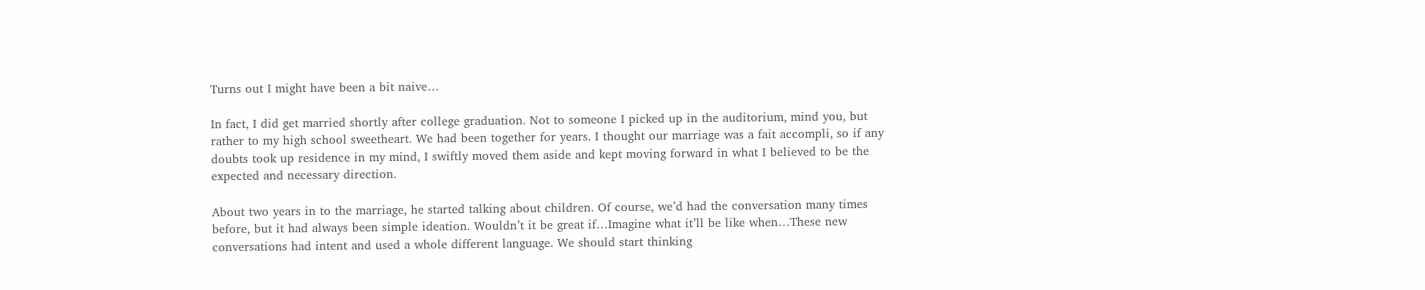Turns out I might have been a bit naive…

In fact, I did get married shortly after college graduation. Not to someone I picked up in the auditorium, mind you, but rather to my high school sweetheart. We had been together for years. I thought our marriage was a fait accompli, so if any doubts took up residence in my mind, I swiftly moved them aside and kept moving forward in what I believed to be the expected and necessary direction.

About two years in to the marriage, he started talking about children. Of course, we’d had the conversation many times before, but it had always been simple ideation. Wouldn’t it be great if…Imagine what it’ll be like when…These new conversations had intent and used a whole different language. We should start thinking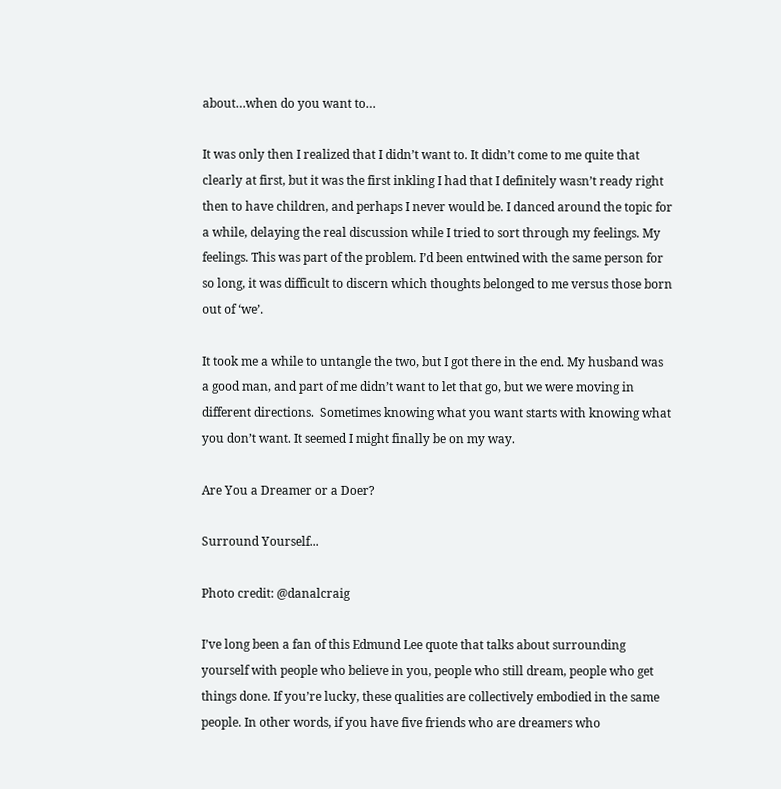about…when do you want to…

It was only then I realized that I didn’t want to. It didn’t come to me quite that clearly at first, but it was the first inkling I had that I definitely wasn’t ready right then to have children, and perhaps I never would be. I danced around the topic for a while, delaying the real discussion while I tried to sort through my feelings. My feelings. This was part of the problem. I’d been entwined with the same person for so long, it was difficult to discern which thoughts belonged to me versus those born out of ‘we’.

It took me a while to untangle the two, but I got there in the end. My husband was a good man, and part of me didn’t want to let that go, but we were moving in different directions.  Sometimes knowing what you want starts with knowing what you don’t want. It seemed I might finally be on my way.

Are You a Dreamer or a Doer?

Surround Yourself...

Photo credit: @danalcraig

I’ve long been a fan of this Edmund Lee quote that talks about surrounding yourself with people who believe in you, people who still dream, people who get things done. If you’re lucky, these qualities are collectively embodied in the same people. In other words, if you have five friends who are dreamers who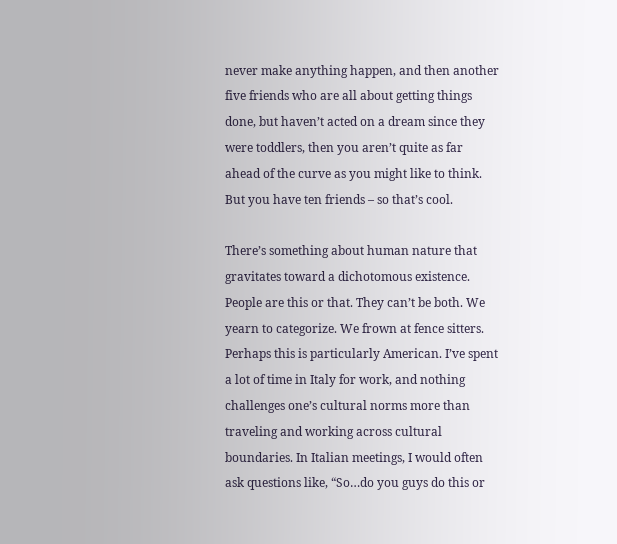never make anything happen, and then another five friends who are all about getting things done, but haven’t acted on a dream since they were toddlers, then you aren’t quite as far ahead of the curve as you might like to think. But you have ten friends – so that’s cool.

There’s something about human nature that gravitates toward a dichotomous existence. People are this or that. They can’t be both. We yearn to categorize. We frown at fence sitters. Perhaps this is particularly American. I’ve spent a lot of time in Italy for work, and nothing challenges one’s cultural norms more than traveling and working across cultural boundaries. In Italian meetings, I would often ask questions like, “So…do you guys do this or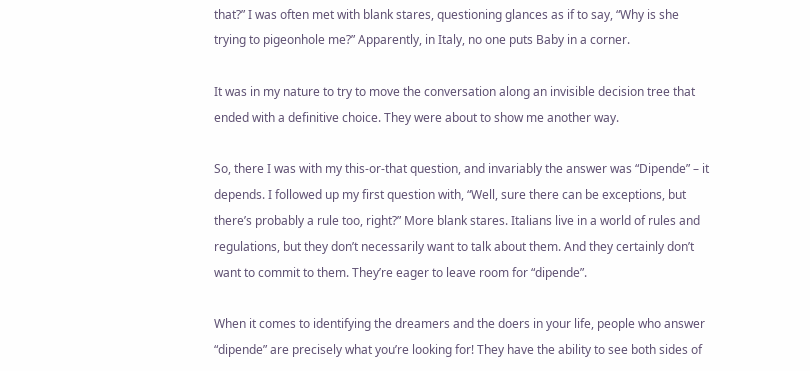that?” I was often met with blank stares, questioning glances as if to say, “Why is she trying to pigeonhole me?” Apparently, in Italy, no one puts Baby in a corner.

It was in my nature to try to move the conversation along an invisible decision tree that ended with a definitive choice. They were about to show me another way.

So, there I was with my this-or-that question, and invariably the answer was “Dipende” – it depends. I followed up my first question with, “Well, sure there can be exceptions, but there’s probably a rule too, right?” More blank stares. Italians live in a world of rules and regulations, but they don’t necessarily want to talk about them. And they certainly don’t want to commit to them. They’re eager to leave room for “dipende”.

When it comes to identifying the dreamers and the doers in your life, people who answer “dipende” are precisely what you’re looking for! They have the ability to see both sides of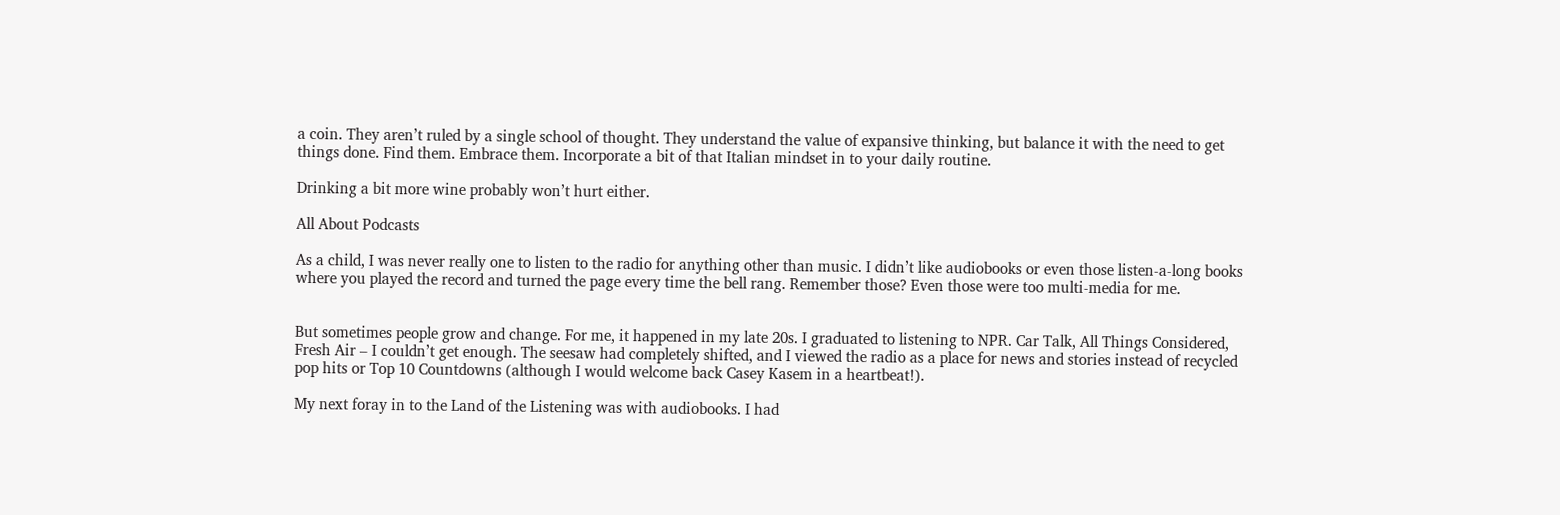a coin. They aren’t ruled by a single school of thought. They understand the value of expansive thinking, but balance it with the need to get things done. Find them. Embrace them. Incorporate a bit of that Italian mindset in to your daily routine.

Drinking a bit more wine probably won’t hurt either.

All About Podcasts

As a child, I was never really one to listen to the radio for anything other than music. I didn’t like audiobooks or even those listen-a-long books where you played the record and turned the page every time the bell rang. Remember those? Even those were too multi-media for me.


But sometimes people grow and change. For me, it happened in my late 20s. I graduated to listening to NPR. Car Talk, All Things Considered, Fresh Air – I couldn’t get enough. The seesaw had completely shifted, and I viewed the radio as a place for news and stories instead of recycled pop hits or Top 10 Countdowns (although I would welcome back Casey Kasem in a heartbeat!).

My next foray in to the Land of the Listening was with audiobooks. I had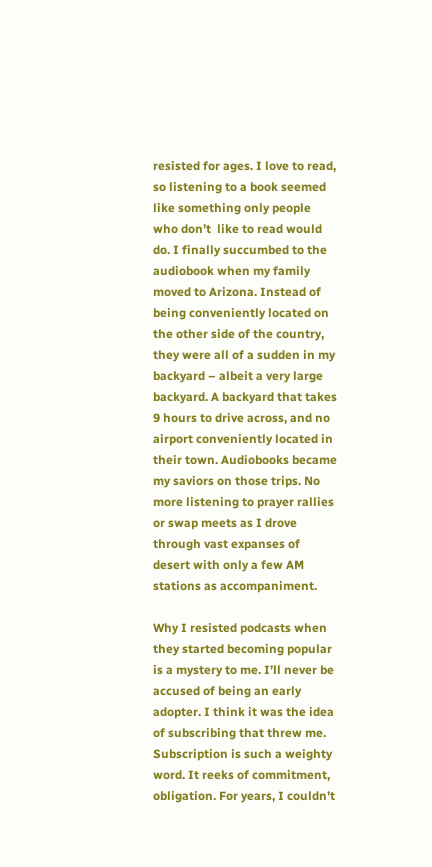resisted for ages. I love to read, so listening to a book seemed like something only people who don’t  like to read would do. I finally succumbed to the audiobook when my family moved to Arizona. Instead of being conveniently located on the other side of the country, they were all of a sudden in my backyard – albeit a very large backyard. A backyard that takes 9 hours to drive across, and no airport conveniently located in their town. Audiobooks became my saviors on those trips. No more listening to prayer rallies or swap meets as I drove through vast expanses of desert with only a few AM stations as accompaniment.

Why I resisted podcasts when they started becoming popular is a mystery to me. I’ll never be accused of being an early adopter. I think it was the idea of subscribing that threw me. Subscription is such a weighty word. It reeks of commitment, obligation. For years, I couldn’t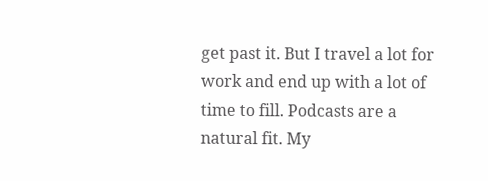get past it. But I travel a lot for work and end up with a lot of time to fill. Podcasts are a natural fit. My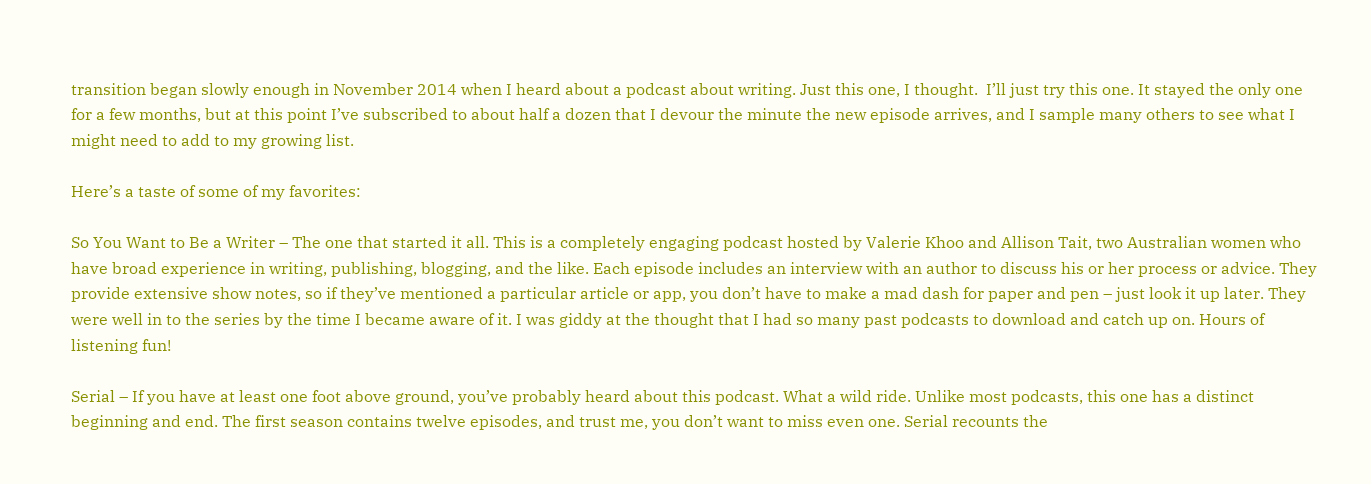transition began slowly enough in November 2014 when I heard about a podcast about writing. Just this one, I thought.  I’ll just try this one. It stayed the only one for a few months, but at this point I’ve subscribed to about half a dozen that I devour the minute the new episode arrives, and I sample many others to see what I might need to add to my growing list.

Here’s a taste of some of my favorites:

So You Want to Be a Writer – The one that started it all. This is a completely engaging podcast hosted by Valerie Khoo and Allison Tait, two Australian women who have broad experience in writing, publishing, blogging, and the like. Each episode includes an interview with an author to discuss his or her process or advice. They provide extensive show notes, so if they’ve mentioned a particular article or app, you don’t have to make a mad dash for paper and pen – just look it up later. They were well in to the series by the time I became aware of it. I was giddy at the thought that I had so many past podcasts to download and catch up on. Hours of listening fun!

Serial – If you have at least one foot above ground, you’ve probably heard about this podcast. What a wild ride. Unlike most podcasts, this one has a distinct beginning and end. The first season contains twelve episodes, and trust me, you don’t want to miss even one. Serial recounts the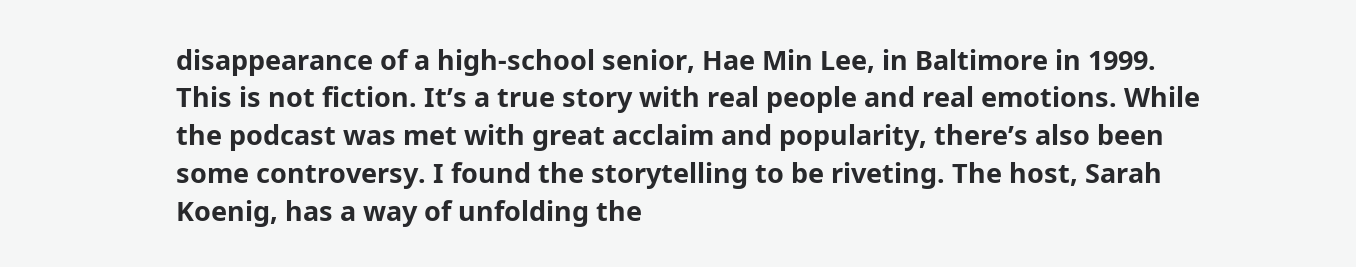disappearance of a high-school senior, Hae Min Lee, in Baltimore in 1999. This is not fiction. It’s a true story with real people and real emotions. While the podcast was met with great acclaim and popularity, there’s also been some controversy. I found the storytelling to be riveting. The host, Sarah Koenig, has a way of unfolding the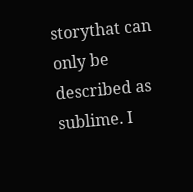storythat can only be described as sublime. I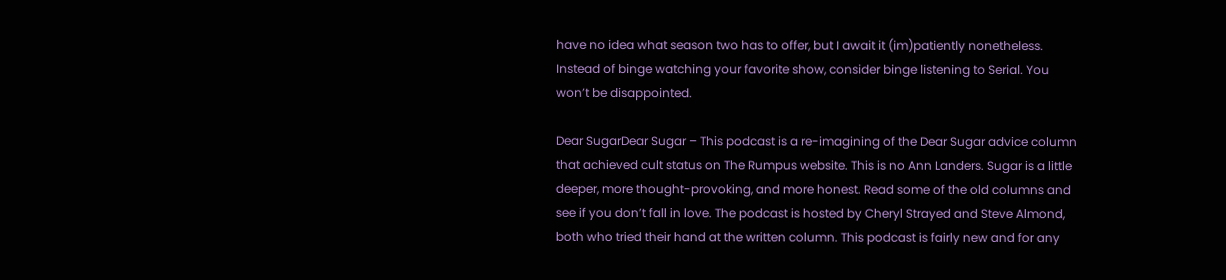have no idea what season two has to offer, but I await it (im)patiently nonetheless. Instead of binge watching your favorite show, consider binge listening to Serial. You won’t be disappointed.

Dear SugarDear Sugar – This podcast is a re-imagining of the Dear Sugar advice column that achieved cult status on The Rumpus website. This is no Ann Landers. Sugar is a little deeper, more thought-provoking, and more honest. Read some of the old columns and see if you don’t fall in love. The podcast is hosted by Cheryl Strayed and Steve Almond, both who tried their hand at the written column. This podcast is fairly new and for any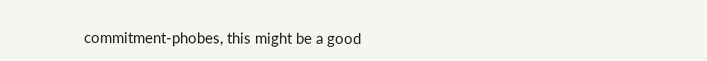commitment-phobes, this might be a good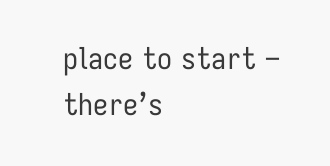place to start – there’s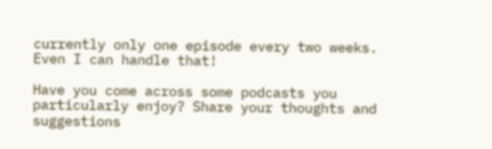currently only one episode every two weeks. Even I can handle that!

Have you come across some podcasts you particularly enjoy? Share your thoughts and suggestions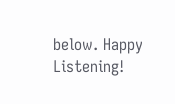below. Happy Listening!